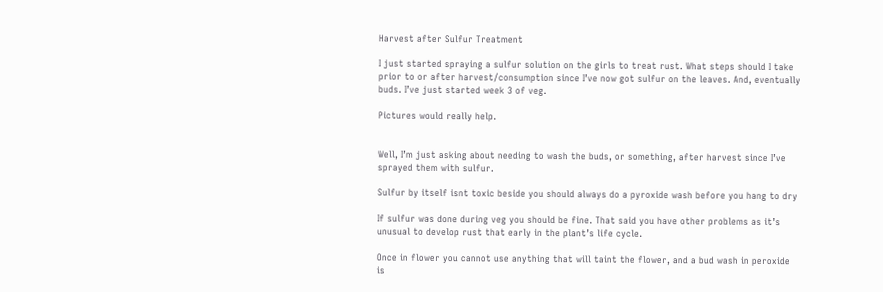Harvest after Sulfur Treatment

I just started spraying a sulfur solution on the girls to treat rust. What steps should I take prior to or after harvest/consumption since I’ve now got sulfur on the leaves. And, eventually buds. I’ve just started week 3 of veg.

Pictures would really help.


Well, I’m just asking about needing to wash the buds, or something, after harvest since I’ve sprayed them with sulfur.

Sulfur by itself isnt toxic beside you should always do a pyroxide wash before you hang to dry

If sulfur was done during veg you should be fine. That said you have other problems as it’s unusual to develop rust that early in the plant’s life cycle.

Once in flower you cannot use anything that will taint the flower, and a bud wash in peroxide is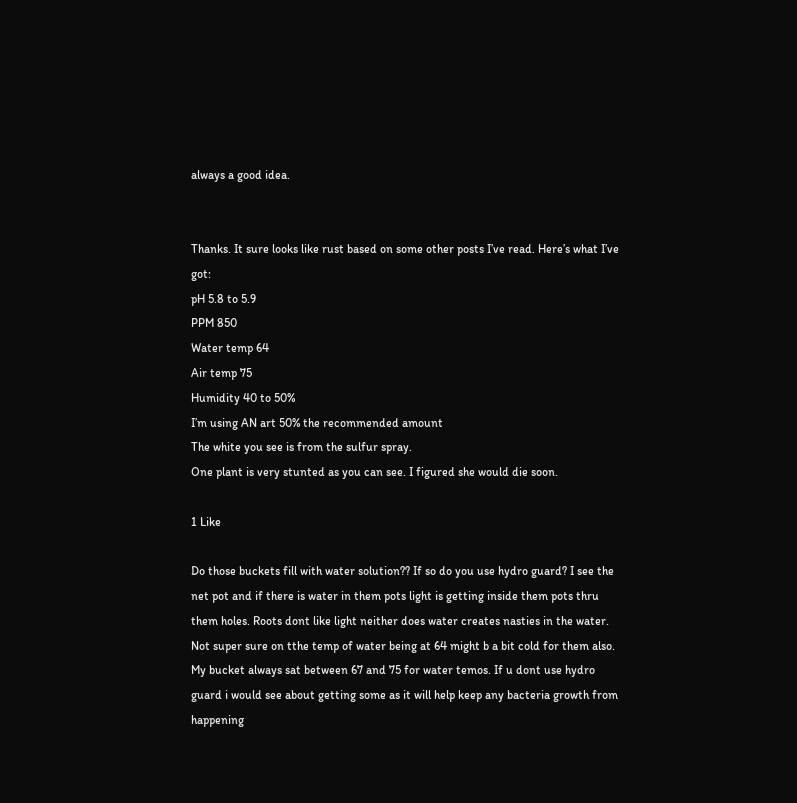always a good idea.


Thanks. It sure looks like rust based on some other posts I’ve read. Here’s what I’ve got:
pH 5.8 to 5.9
PPM 850
Water temp 64
Air temp 75
Humidity 40 to 50%
I’m using AN art 50% the recommended amount
The white you see is from the sulfur spray.
One plant is very stunted as you can see. I figured she would die soon.

1 Like

Do those buckets fill with water solution?? If so do you use hydro guard? I see the net pot and if there is water in them pots light is getting inside them pots thru them holes. Roots dont like light neither does water creates nasties in the water. Not super sure on tthe temp of water being at 64 might b a bit cold for them also. My bucket always sat between 67 and 75 for water temos. If u dont use hydro guard i would see about getting some as it will help keep any bacteria growth from happening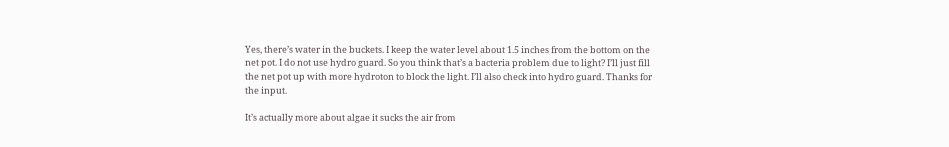Yes, there’s water in the buckets. I keep the water level about 1.5 inches from the bottom on the net pot. I do not use hydro guard. So you think that’s a bacteria problem due to light? I’ll just fill the net pot up with more hydroton to block the light. I’ll also check into hydro guard. Thanks for the input.

It’s actually more about algae it sucks the air from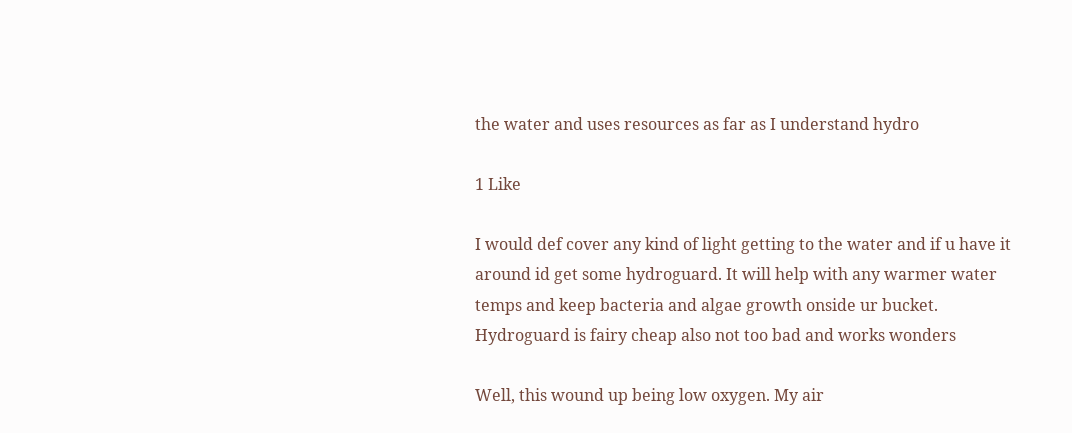the water and uses resources as far as I understand hydro

1 Like

I would def cover any kind of light getting to the water and if u have it around id get some hydroguard. It will help with any warmer water temps and keep bacteria and algae growth onside ur bucket. Hydroguard is fairy cheap also not too bad and works wonders

Well, this wound up being low oxygen. My air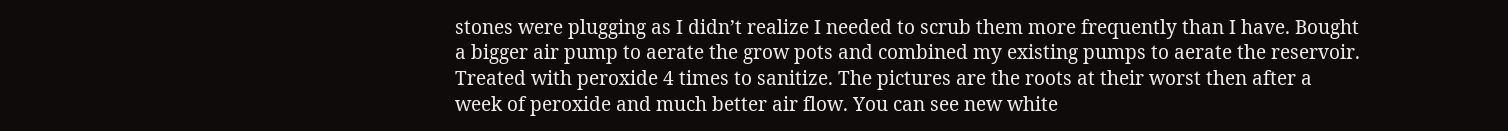stones were plugging as I didn’t realize I needed to scrub them more frequently than I have. Bought a bigger air pump to aerate the grow pots and combined my existing pumps to aerate the reservoir. Treated with peroxide 4 times to sanitize. The pictures are the roots at their worst then after a week of peroxide and much better air flow. You can see new white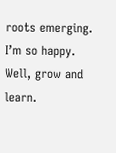roots emerging. I’m so happy. Well, grow and learn.